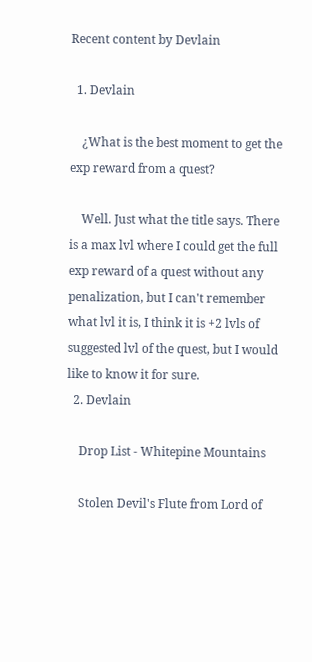Recent content by Devlain

  1. Devlain

    ¿What is the best moment to get the exp reward from a quest?

    Well. Just what the title says. There is a max lvl where I could get the full exp reward of a quest without any penalization, but I can't remember what lvl it is, I think it is +2 lvls of suggested lvl of the quest, but I would like to know it for sure.
  2. Devlain

    Drop List - Whitepine Mountains

    Stolen Devil's Flute from Lord of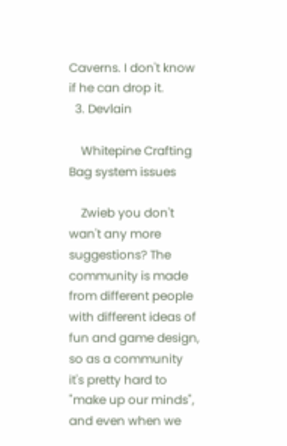Caverns. I don't know if he can drop it.
  3. Devlain

    Whitepine Crafting Bag system issues

    Zwieb you don't wan't any more suggestions? The community is made from different people with different ideas of fun and game design, so as a community it's pretty hard to "make up our minds", and even when we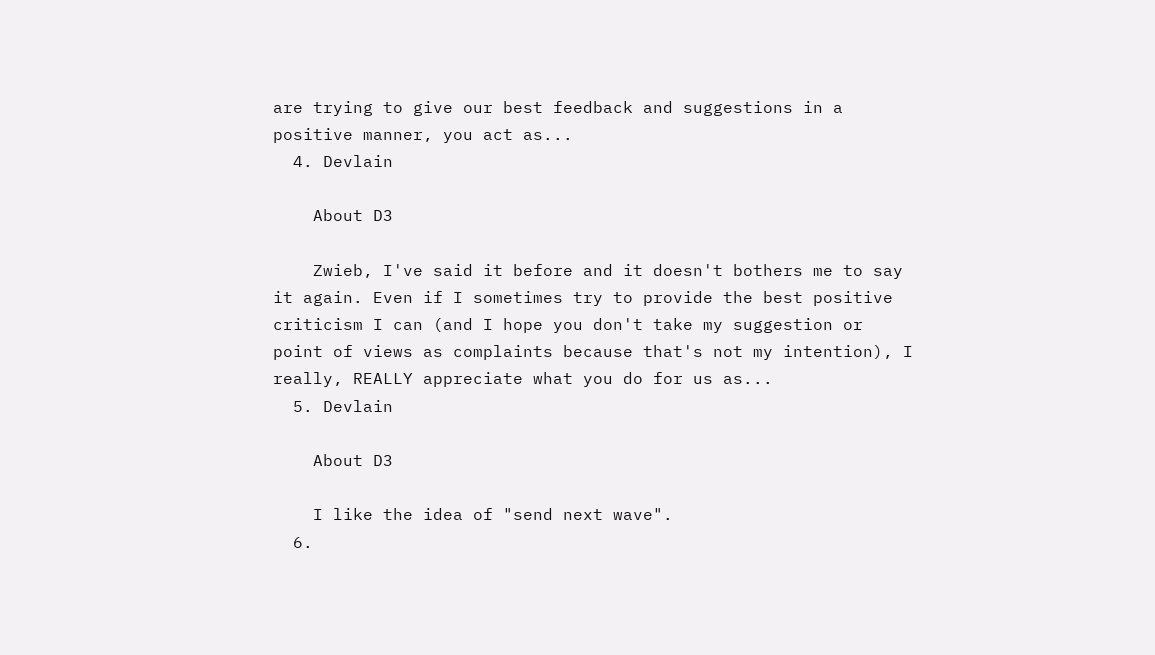are trying to give our best feedback and suggestions in a positive manner, you act as...
  4. Devlain

    About D3

    Zwieb, I've said it before and it doesn't bothers me to say it again. Even if I sometimes try to provide the best positive criticism I can (and I hope you don't take my suggestion or point of views as complaints because that's not my intention), I really, REALLY appreciate what you do for us as...
  5. Devlain

    About D3

    I like the idea of "send next wave".
  6.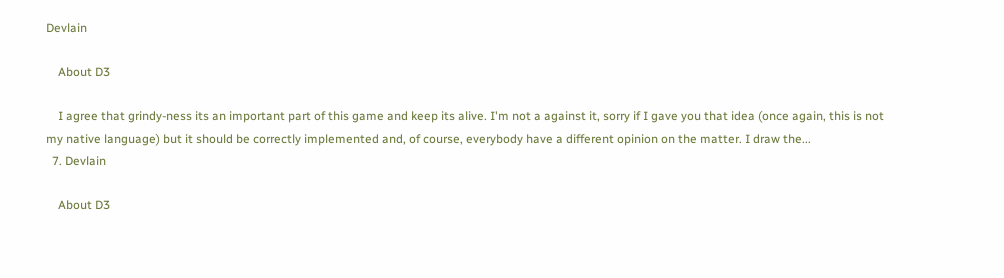Devlain

    About D3

    I agree that grindy-ness its an important part of this game and keep its alive. I'm not a against it, sorry if I gave you that idea (once again, this is not my native language) but it should be correctly implemented and, of course, everybody have a different opinion on the matter. I draw the...
  7. Devlain

    About D3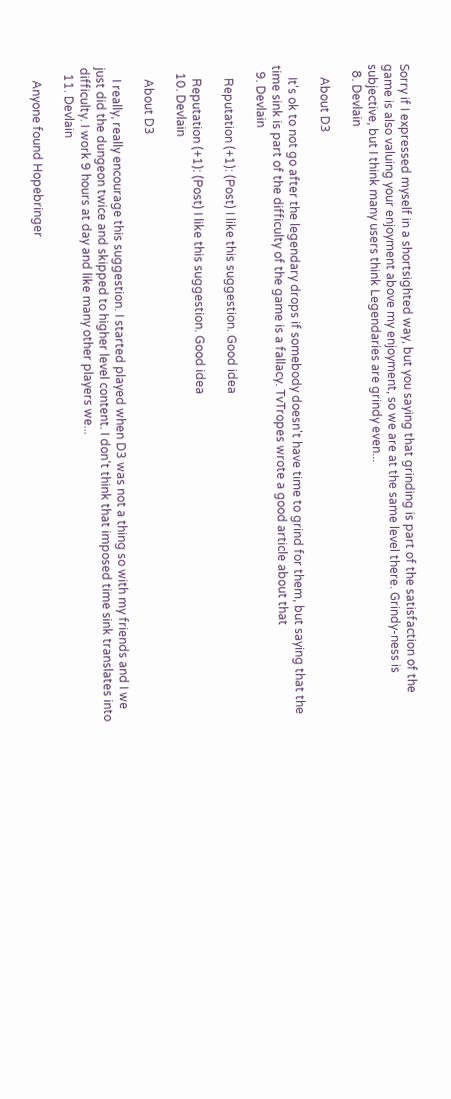Sorry if I expressed myself in a shortsighted way, but you saying that grinding is part of the satisfaction of the game is also valuing your enjoyment above my enjoyment, so we are at the same level there. Grindy-ness is subjective, but I think many users think Legendaries are grindy even...
  8. Devlain

    About D3

    It's ok to not go after the legendary drops if somebody doesn't have time to grind for them, but saying that the time sink is part of the difficulty of the game is a fallacy. TvTropes wrote a good article about that
  9. Devlain

    Reputation (+1): (Post) I like this suggestion. Good idea

    Reputation (+1): (Post) I like this suggestion. Good idea
  10. Devlain

    About D3

    I really, really encourage this suggestion. I started played when D3 was not a thing so with my friends and I we just did the dungeon twice and skipped to higher level content. I don't think that imposed time sink translates into difficulty. I work 9 hours at day and like many other players we...
  11. Devlain

    Anyone found Hopebringer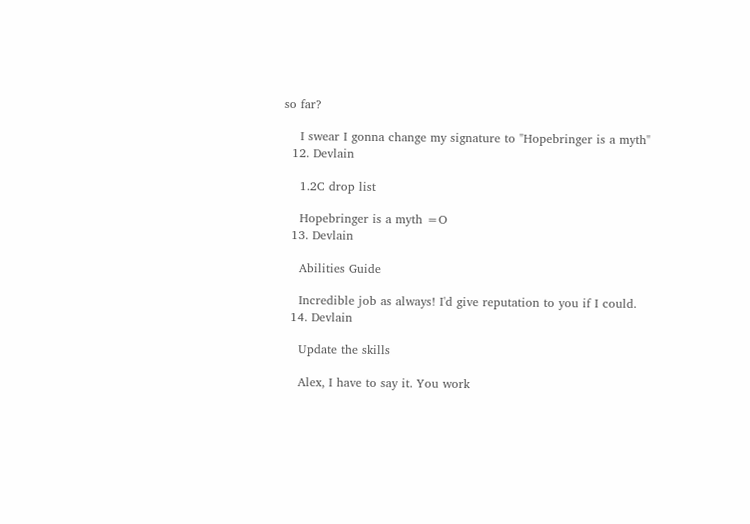so far?

    I swear I gonna change my signature to "Hopebringer is a myth"
  12. Devlain

    1.2C drop list

    Hopebringer is a myth =O
  13. Devlain

    Abilities Guide

    Incredible job as always! I'd give reputation to you if I could.
  14. Devlain

    Update the skills

    Alex, I have to say it. You work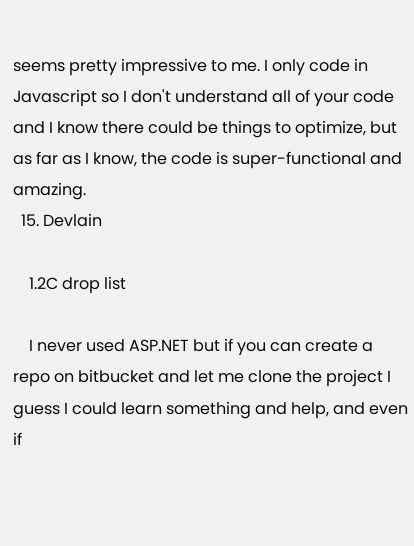seems pretty impressive to me. I only code in Javascript so I don't understand all of your code and I know there could be things to optimize, but as far as I know, the code is super-functional and amazing.
  15. Devlain

    1.2C drop list

    I never used ASP.NET but if you can create a repo on bitbucket and let me clone the project I guess I could learn something and help, and even if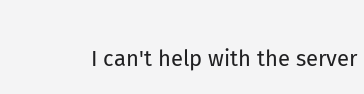I can't help with the server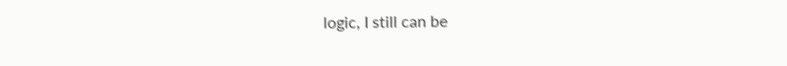logic, I still can be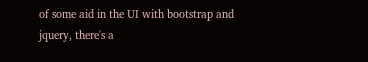of some aid in the UI with bootstrap and jquery, there's a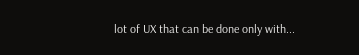lot of UX that can be done only with...